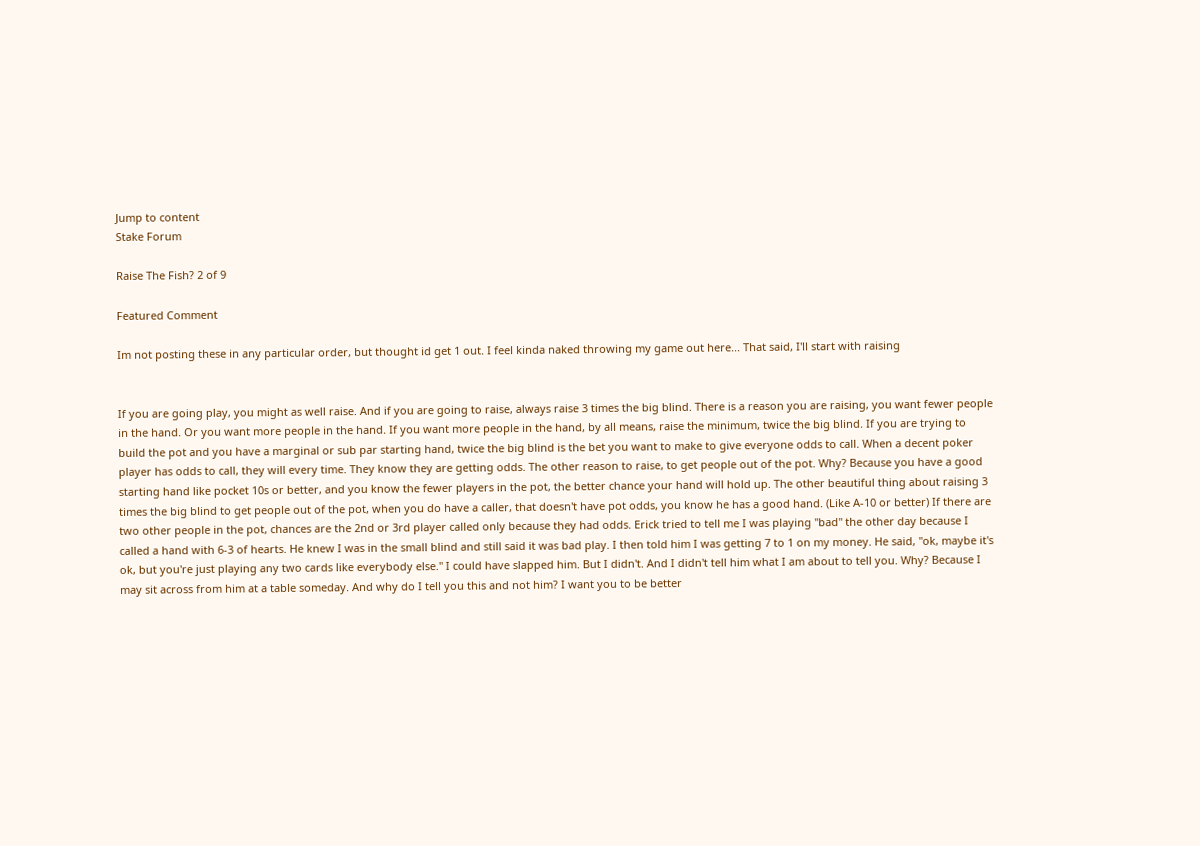Jump to content
Stake Forum

Raise The Fish? 2 of 9

Featured Comment

Im not posting these in any particular order, but thought id get 1 out. I feel kinda naked throwing my game out here... That said, I'll start with raising


If you are going play, you might as well raise. And if you are going to raise, always raise 3 times the big blind. There is a reason you are raising, you want fewer people in the hand. Or you want more people in the hand. If you want more people in the hand, by all means, raise the minimum, twice the big blind. If you are trying to build the pot and you have a marginal or sub par starting hand, twice the big blind is the bet you want to make to give everyone odds to call. When a decent poker player has odds to call, they will every time. They know they are getting odds. The other reason to raise, to get people out of the pot. Why? Because you have a good starting hand like pocket 10s or better, and you know the fewer players in the pot, the better chance your hand will hold up. The other beautiful thing about raising 3 times the big blind to get people out of the pot, when you do have a caller, that doesn't have pot odds, you know he has a good hand. (Like A-10 or better) If there are two other people in the pot, chances are the 2nd or 3rd player called only because they had odds. Erick tried to tell me I was playing "bad" the other day because I called a hand with 6-3 of hearts. He knew I was in the small blind and still said it was bad play. I then told him I was getting 7 to 1 on my money. He said, "ok, maybe it's ok, but you're just playing any two cards like everybody else." I could have slapped him. But I didn't. And I didn't tell him what I am about to tell you. Why? Because I may sit across from him at a table someday. And why do I tell you this and not him? I want you to be better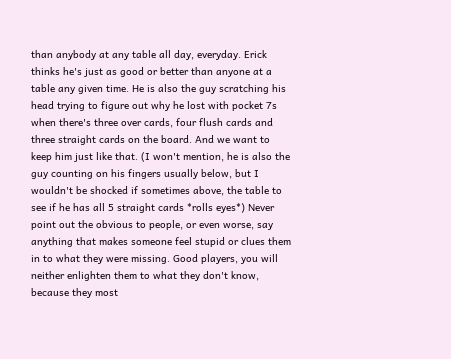than anybody at any table all day, everyday. Erick thinks he's just as good or better than anyone at a table any given time. He is also the guy scratching his head trying to figure out why he lost with pocket 7s when there's three over cards, four flush cards and three straight cards on the board. And we want to keep him just like that. (I won't mention, he is also the guy counting on his fingers usually below, but I wouldn't be shocked if sometimes above, the table to see if he has all 5 straight cards *rolls eyes*) Never point out the obvious to people, or even worse, say anything that makes someone feel stupid or clues them in to what they were missing. Good players, you will neither enlighten them to what they don't know, because they most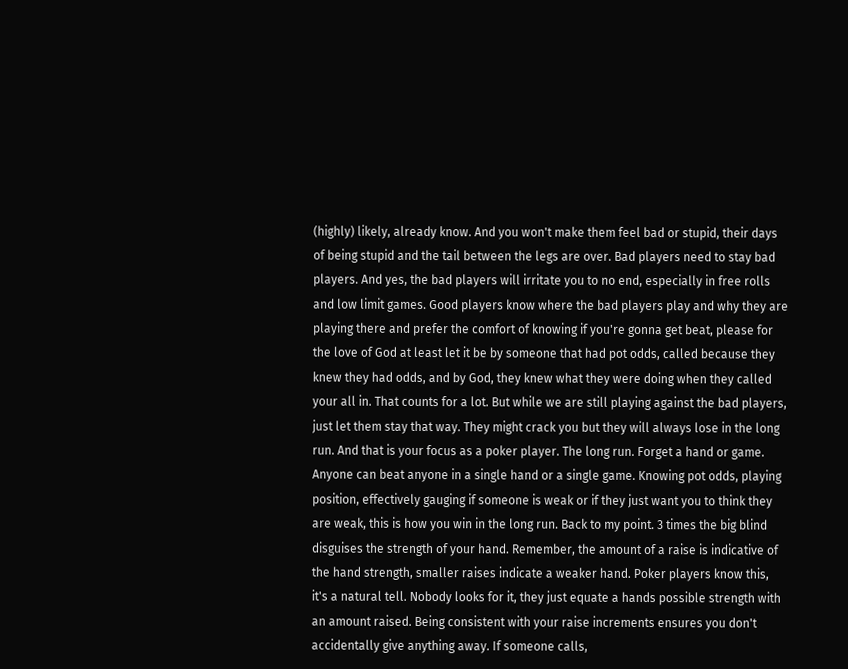(highly) likely, already know. And you won't make them feel bad or stupid, their days of being stupid and the tail between the legs are over. Bad players need to stay bad players. And yes, the bad players will irritate you to no end, especially in free rolls and low limit games. Good players know where the bad players play and why they are playing there and prefer the comfort of knowing if you're gonna get beat, please for the love of God at least let it be by someone that had pot odds, called because they knew they had odds, and by God, they knew what they were doing when they called your all in. That counts for a lot. But while we are still playing against the bad players, just let them stay that way. They might crack you but they will always lose in the long run. And that is your focus as a poker player. The long run. Forget a hand or game. Anyone can beat anyone in a single hand or a single game. Knowing pot odds, playing position, effectively gauging if someone is weak or if they just want you to think they are weak, this is how you win in the long run. Back to my point. 3 times the big blind disguises the strength of your hand. Remember, the amount of a raise is indicative of the hand strength, smaller raises indicate a weaker hand. Poker players know this, it's a natural tell. Nobody looks for it, they just equate a hands possible strength with an amount raised. Being consistent with your raise increments ensures you don't accidentally give anything away. If someone calls,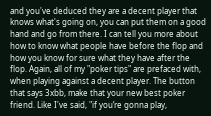and you've deduced they are a decent player that knows what's going on, you can put them on a good hand and go from there. I can tell you more about how to know what people have before the flop and how you know for sure what they have after the flop. Again, all of my "poker tips" are prefaced with, when playing against a decent player. The button that says 3xbb, make that your new best poker friend. Like I've said, "if you’re gonna play,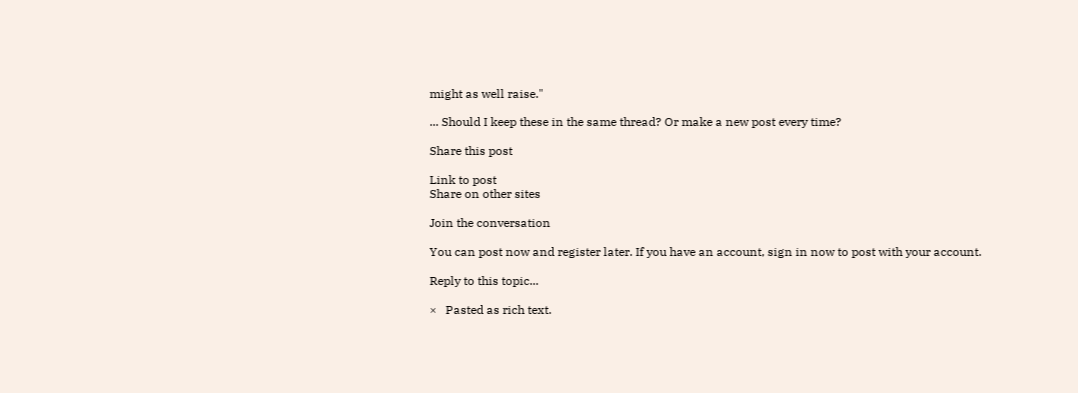might as well raise."

... Should I keep these in the same thread? Or make a new post every time?

Share this post

Link to post
Share on other sites

Join the conversation

You can post now and register later. If you have an account, sign in now to post with your account.

Reply to this topic...

×   Pasted as rich text.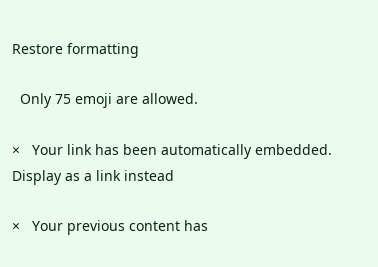Restore formatting

  Only 75 emoji are allowed.

×   Your link has been automatically embedded.   Display as a link instead

×   Your previous content has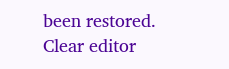been restored.   Clear editor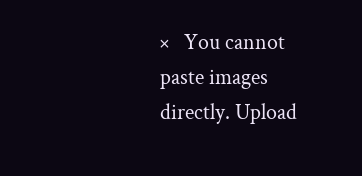×   You cannot paste images directly. Upload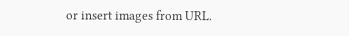or insert images from URL.